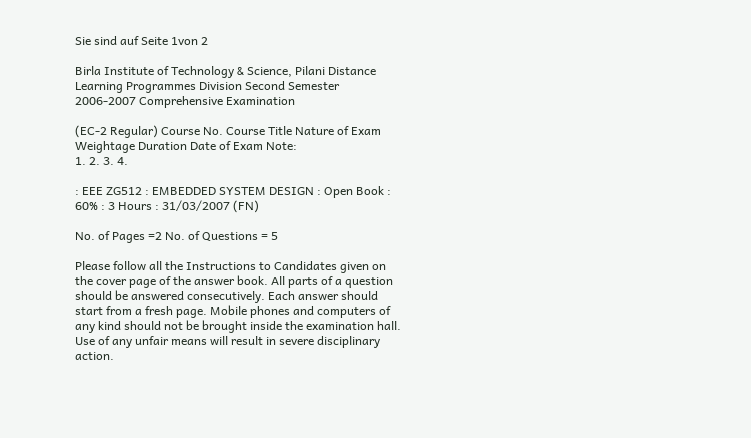Sie sind auf Seite 1von 2

Birla Institute of Technology & Science, Pilani Distance Learning Programmes Division Second Semester 2006-2007 Comprehensive Examination

(EC-2 Regular) Course No. Course Title Nature of Exam Weightage Duration Date of Exam Note:
1. 2. 3. 4.

: EEE ZG512 : EMBEDDED SYSTEM DESIGN : Open Book : 60% : 3 Hours : 31/03/2007 (FN)

No. of Pages =2 No. of Questions = 5

Please follow all the Instructions to Candidates given on the cover page of the answer book. All parts of a question should be answered consecutively. Each answer should start from a fresh page. Mobile phones and computers of any kind should not be brought inside the examination hall. Use of any unfair means will result in severe disciplinary action.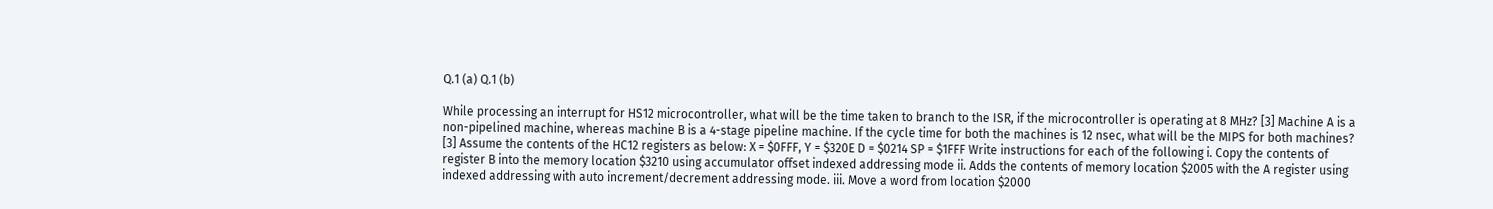Q.1 (a) Q.1 (b)

While processing an interrupt for HS12 microcontroller, what will be the time taken to branch to the ISR, if the microcontroller is operating at 8 MHz? [3] Machine A is a non-pipelined machine, whereas machine B is a 4-stage pipeline machine. If the cycle time for both the machines is 12 nsec, what will be the MIPS for both machines? [3] Assume the contents of the HC12 registers as below: X = $0FFF, Y = $320E D = $0214 SP = $1FFF Write instructions for each of the following i. Copy the contents of register B into the memory location $3210 using accumulator offset indexed addressing mode ii. Adds the contents of memory location $2005 with the A register using indexed addressing with auto increment/decrement addressing mode. iii. Move a word from location $2000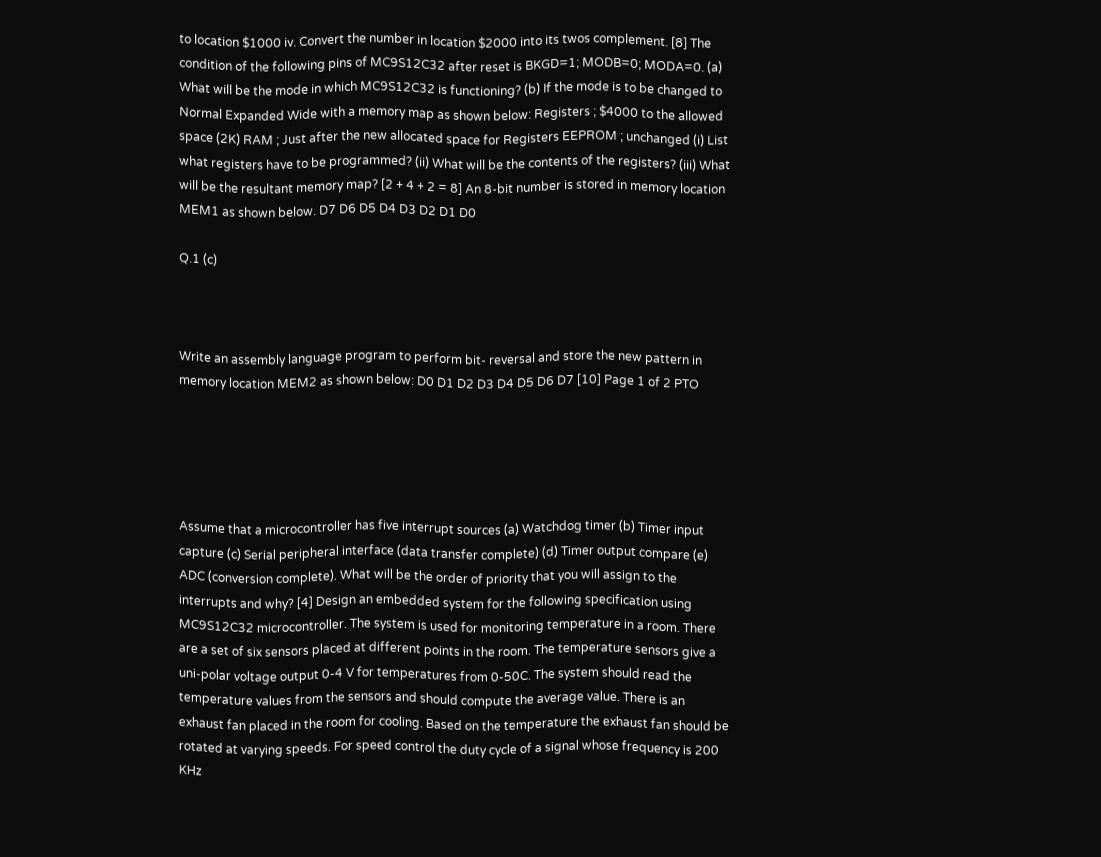to location $1000 iv. Convert the number in location $2000 into its twos complement. [8] The condition of the following pins of MC9S12C32 after reset is BKGD=1; MODB=0; MODA=0. (a) What will be the mode in which MC9S12C32 is functioning? (b) If the mode is to be changed to Normal Expanded Wide with a memory map as shown below: Registers ; $4000 to the allowed space (2K) RAM ; Just after the new allocated space for Registers EEPROM ; unchanged (i) List what registers have to be programmed? (ii) What will be the contents of the registers? (iii) What will be the resultant memory map? [2 + 4 + 2 = 8] An 8-bit number is stored in memory location MEM1 as shown below. D7 D6 D5 D4 D3 D2 D1 D0

Q.1 (c)



Write an assembly language program to perform bit- reversal and store the new pattern in memory location MEM2 as shown below: D0 D1 D2 D3 D4 D5 D6 D7 [10] Page 1 of 2 PTO





Assume that a microcontroller has five interrupt sources (a) Watchdog timer (b) Timer input capture (c) Serial peripheral interface (data transfer complete) (d) Timer output compare (e) ADC (conversion complete). What will be the order of priority that you will assign to the interrupts and why? [4] Design an embedded system for the following specification using MC9S12C32 microcontroller. The system is used for monitoring temperature in a room. There are a set of six sensors placed at different points in the room. The temperature sensors give a uni-polar voltage output 0-4 V for temperatures from 0-50C. The system should read the temperature values from the sensors and should compute the average value. There is an exhaust fan placed in the room for cooling. Based on the temperature the exhaust fan should be rotated at varying speeds. For speed control the duty cycle of a signal whose frequency is 200 KHz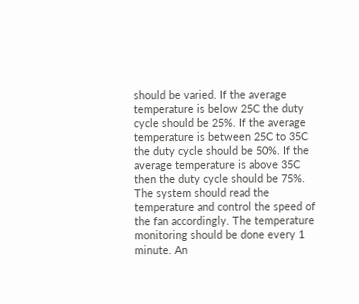should be varied. If the average temperature is below 25C the duty cycle should be 25%. If the average temperature is between 25C to 35C the duty cycle should be 50%. If the average temperature is above 35C then the duty cycle should be 75%. The system should read the temperature and control the speed of the fan accordingly. The temperature monitoring should be done every 1 minute. An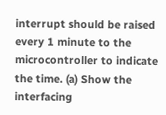interrupt should be raised every 1 minute to the microcontroller to indicate the time. (a) Show the interfacing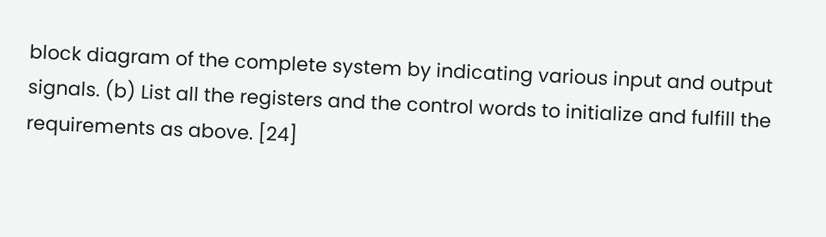block diagram of the complete system by indicating various input and output signals. (b) List all the registers and the control words to initialize and fulfill the requirements as above. [24]